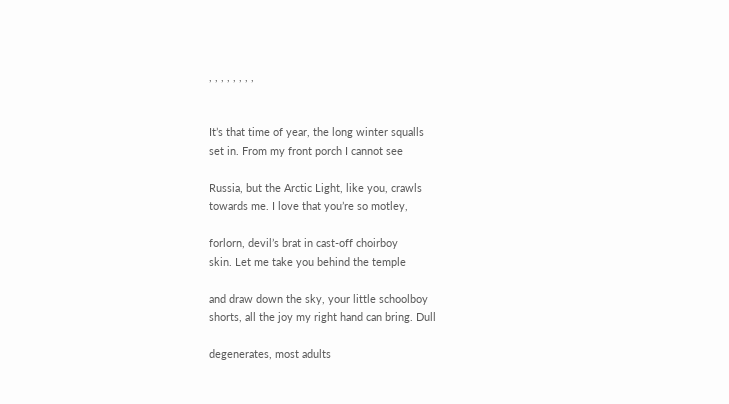, , , , , , , ,


It’s that time of year, the long winter squalls
set in. From my front porch I cannot see

Russia, but the Arctic Light, like you, crawls
towards me. I love that you’re so motley,

forlorn, devil’s brat in cast-off choirboy
skin. Let me take you behind the temple

and draw down the sky, your little schoolboy
shorts, all the joy my right hand can bring. Dull

degenerates, most adults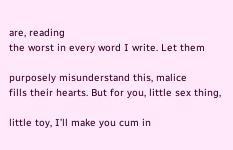are, reading
the worst in every word I write. Let them

purposely misunderstand this, malice
fills their hearts. But for you, little sex thing,

little toy, I’ll make you cum in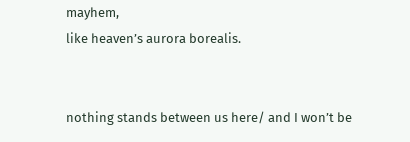mayhem,
like heaven’s aurora borealis.


nothing stands between us here/ and I won’t be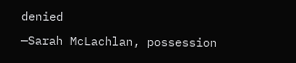denied
—Sarah McLachlan, possession